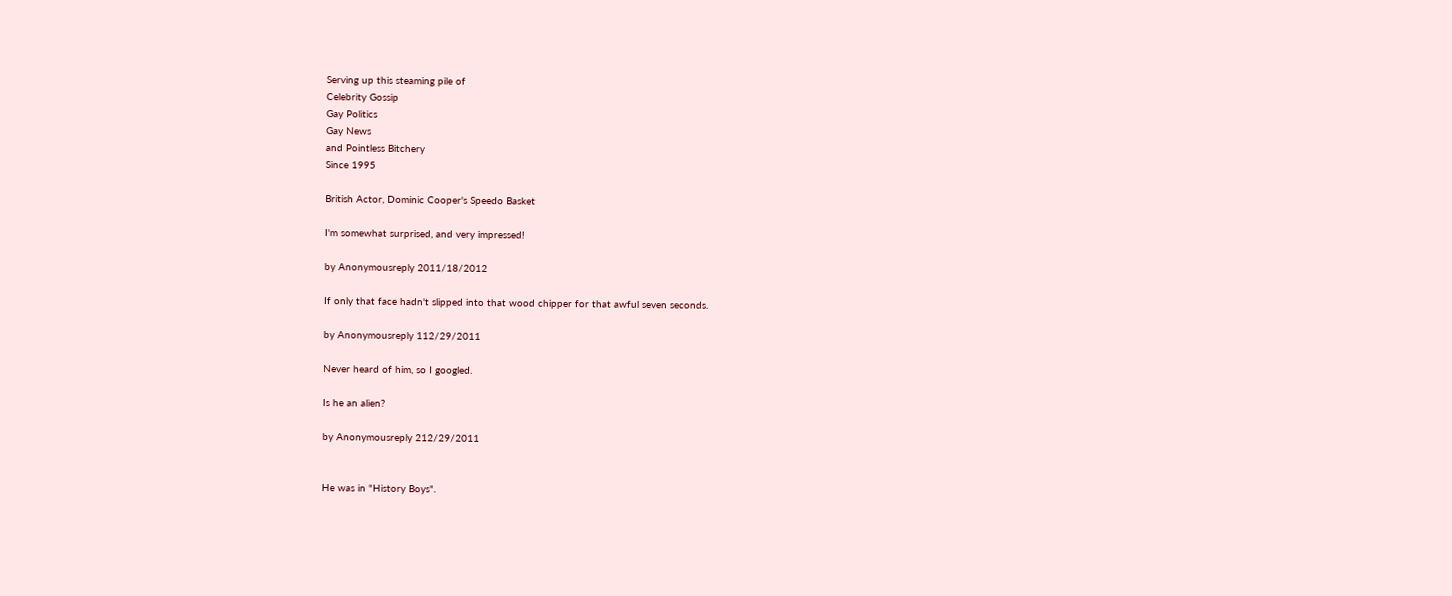Serving up this steaming pile of
Celebrity Gossip
Gay Politics
Gay News
and Pointless Bitchery
Since 1995

British Actor, Dominic Cooper's Speedo Basket

I'm somewhat surprised, and very impressed!

by Anonymousreply 2011/18/2012

If only that face hadn't slipped into that wood chipper for that awful seven seconds.

by Anonymousreply 112/29/2011

Never heard of him, so I googled.

Is he an alien?

by Anonymousreply 212/29/2011


He was in "History Boys".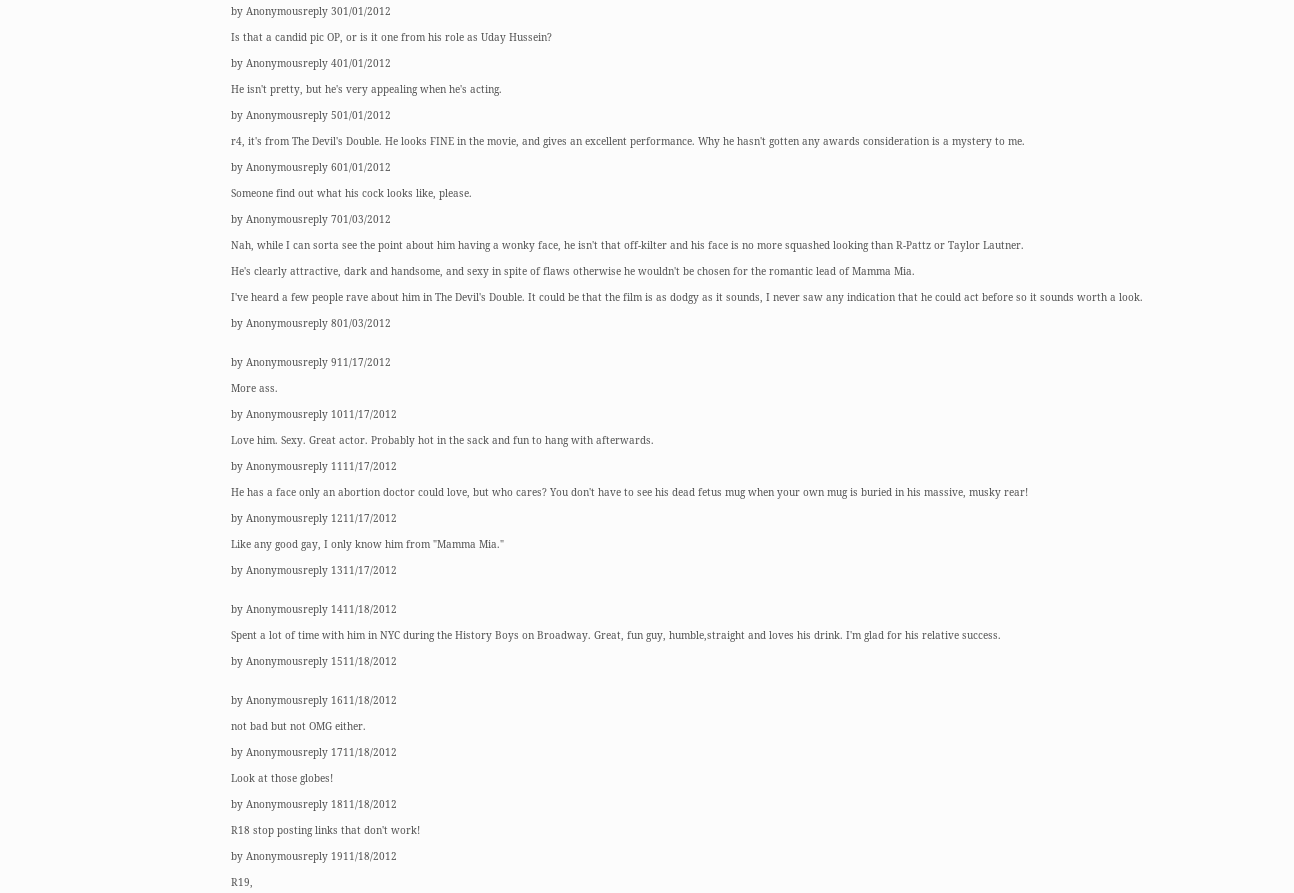by Anonymousreply 301/01/2012

Is that a candid pic OP, or is it one from his role as Uday Hussein?

by Anonymousreply 401/01/2012

He isn't pretty, but he's very appealing when he's acting.

by Anonymousreply 501/01/2012

r4, it's from The Devil's Double. He looks FINE in the movie, and gives an excellent performance. Why he hasn't gotten any awards consideration is a mystery to me.

by Anonymousreply 601/01/2012

Someone find out what his cock looks like, please.

by Anonymousreply 701/03/2012

Nah, while I can sorta see the point about him having a wonky face, he isn't that off-kilter and his face is no more squashed looking than R-Pattz or Taylor Lautner.

He's clearly attractive, dark and handsome, and sexy in spite of flaws otherwise he wouldn't be chosen for the romantic lead of Mamma Mia.

I've heard a few people rave about him in The Devil's Double. It could be that the film is as dodgy as it sounds, I never saw any indication that he could act before so it sounds worth a look.

by Anonymousreply 801/03/2012


by Anonymousreply 911/17/2012

More ass.

by Anonymousreply 1011/17/2012

Love him. Sexy. Great actor. Probably hot in the sack and fun to hang with afterwards.

by Anonymousreply 1111/17/2012

He has a face only an abortion doctor could love, but who cares? You don't have to see his dead fetus mug when your own mug is buried in his massive, musky rear!

by Anonymousreply 1211/17/2012

Like any good gay, I only know him from "Mamma Mia."

by Anonymousreply 1311/17/2012


by Anonymousreply 1411/18/2012

Spent a lot of time with him in NYC during the History Boys on Broadway. Great, fun guy, humble,straight and loves his drink. I'm glad for his relative success.

by Anonymousreply 1511/18/2012


by Anonymousreply 1611/18/2012

not bad but not OMG either.

by Anonymousreply 1711/18/2012

Look at those globes!

by Anonymousreply 1811/18/2012

R18 stop posting links that don't work!

by Anonymousreply 1911/18/2012

R19,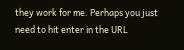they work for me. Perhaps you just need to hit enter in the URL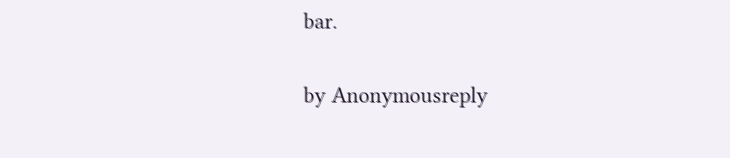bar.

by Anonymousreply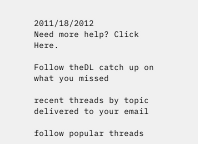2011/18/2012
Need more help? Click Here.

Follow theDL catch up on what you missed

recent threads by topic delivered to your email

follow popular threads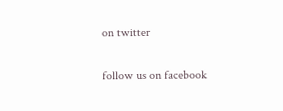on twitter

follow us on facebook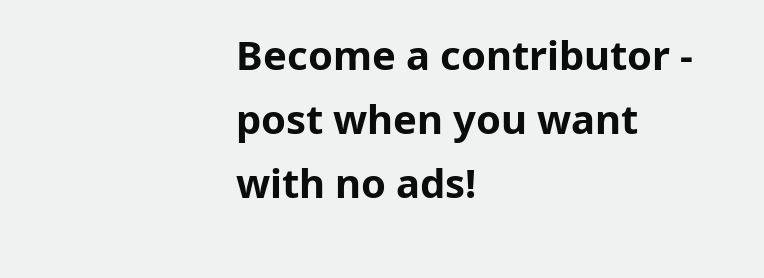Become a contributor - post when you want with no ads!